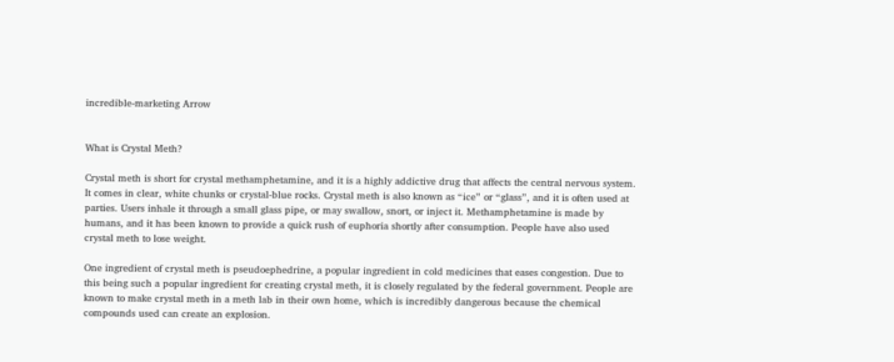incredible-marketing Arrow


What is Crystal Meth?

Crystal meth is short for crystal methamphetamine, and it is a highly addictive drug that affects the central nervous system. It comes in clear, white chunks or crystal-blue rocks. Crystal meth is also known as “ice” or “glass”, and it is often used at parties. Users inhale it through a small glass pipe, or may swallow, snort, or inject it. Methamphetamine is made by humans, and it has been known to provide a quick rush of euphoria shortly after consumption. People have also used crystal meth to lose weight.

One ingredient of crystal meth is pseudoephedrine, a popular ingredient in cold medicines that eases congestion. Due to this being such a popular ingredient for creating crystal meth, it is closely regulated by the federal government. People are known to make crystal meth in a meth lab in their own home, which is incredibly dangerous because the chemical compounds used can create an explosion.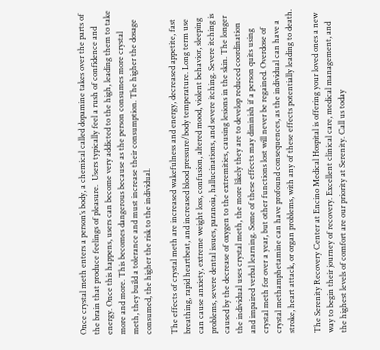Once crystal meth enters a person’s body, a chemical called dopamine takes over the parts of the brain that produce feelings of pleasure.  Users typically feel a rush of confidence and energy. Once this happens, users can become very addicted to the high, leading them to take more and more. This becomes dangerous because as the person consumes more crystal meth, they build a tolerance and must increase their consumption. The higher the dosage consumed, the higher the risk to the individual.

The effects of crystal meth are increased wakefulness and energy, decreased appetite, fast breathing, rapid heartbeat, and increased blood pressure/body temperature. Long term use can cause anxiety, extreme weight loss, confusion, altered mood, violent behavior, sleeping problems, severe dental issues, paranoia, hallucinations, and severe itching. Severe itching is caused by the decrease of oxygen to the extremities, causing lesions in the skin. The longer the individual uses crystal meth, the more likely they are to develop reduced coordination and impaired verbal learning. Some of these effects may diminish if a person quits using crystal meth for over a year, but other functions lost will never be regained. Overdose of crystal methamphetamine can have profound consequences, as the individual can have a stroke, heart attack, or organ problems, with any of these effects potentially leading to death.

The Serenity Recovery Center at Encino Medical Hospital is offering your loved ones a new way to begin their journey of recovery. Excellent clinical care, medical management, and the highest levels of comfort are our priority at Serenity. Call us today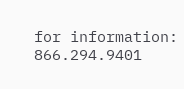for information: 866.294.9401